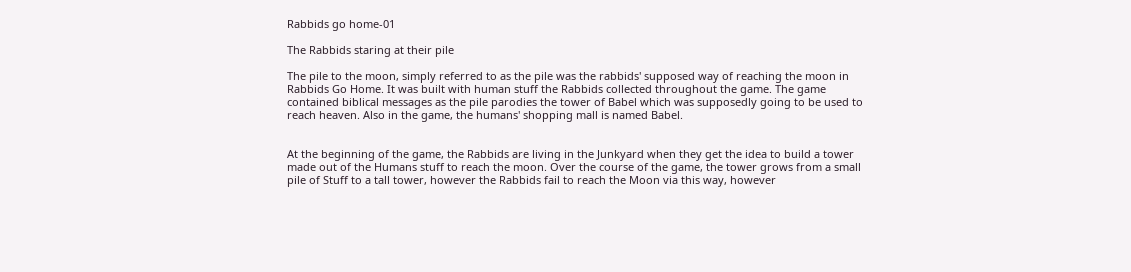Rabbids go home-01

The Rabbids staring at their pile

The pile to the moon, simply referred to as the pile was the rabbids' supposed way of reaching the moon in Rabbids Go Home. It was built with human stuff the Rabbids collected throughout the game. The game contained biblical messages as the pile parodies the tower of Babel which was supposedly going to be used to reach heaven. Also in the game, the humans' shopping mall is named Babel.


At the beginning of the game, the Rabbids are living in the Junkyard when they get the idea to build a tower made out of the Humans stuff to reach the moon. Over the course of the game, the tower grows from a small pile of Stuff to a tall tower, however the Rabbids fail to reach the Moon via this way, however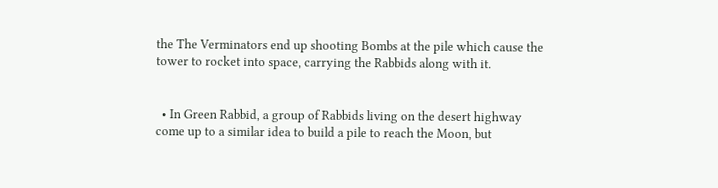the The Verminators end up shooting Bombs at the pile which cause the tower to rocket into space, carrying the Rabbids along with it.


  • In Green Rabbid, a group of Rabbids living on the desert highway come up to a similar idea to build a pile to reach the Moon, but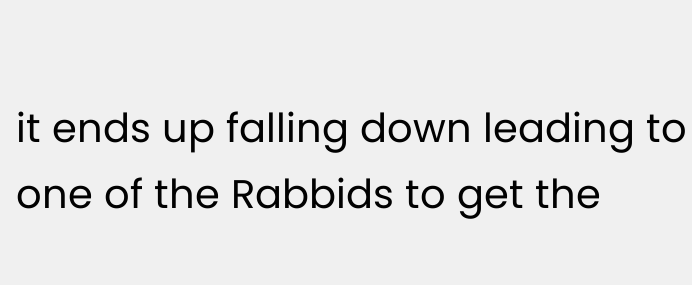it ends up falling down leading to one of the Rabbids to get the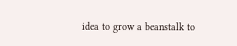idea to grow a beanstalk to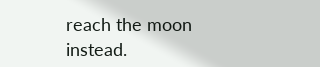reach the moon instead.